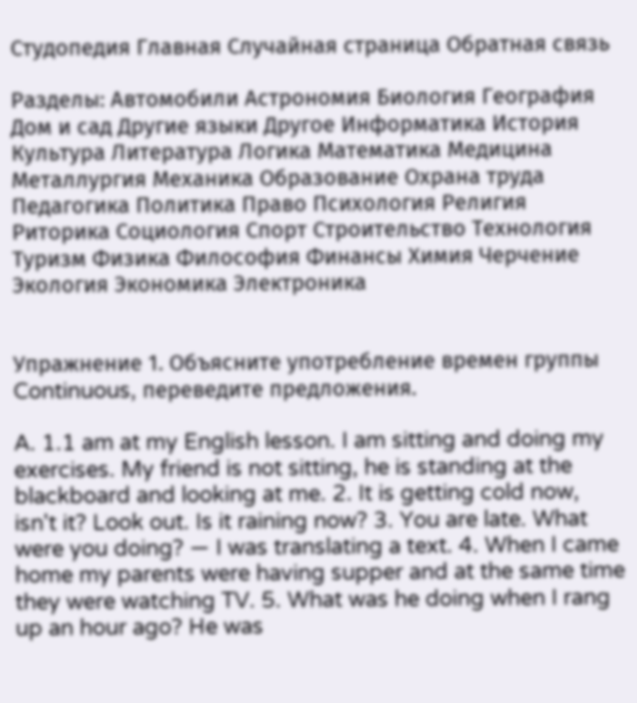Студопедия Главная Случайная страница Обратная связь

Разделы: Автомобили Астрономия Биология География Дом и сад Другие языки Другое Информатика История Культура Литература Логика Математика Медицина Металлургия Механика Образование Охрана труда Педагогика Политика Право Психология Религия Риторика Социология Спорт Строительство Технология Туризм Физика Философия Финансы Химия Черчение Экология Экономика Электроника


Упражнение 1. Объясните употребление времен группы Continuous, переведите предложения.

A. 1.1 am at my English lesson. I am sitting and doing my exercises. My friend is not sitting, he is standing at the blackboard and looking at me. 2. It is getting cold now, isn't it? Look out. Is it raining now? 3. You are late. What were you doing? — I was translating a text. 4. When I came home my parents were having supper and at the same time they were watching TV. 5. What was he doing when I rang up an hour ago? He was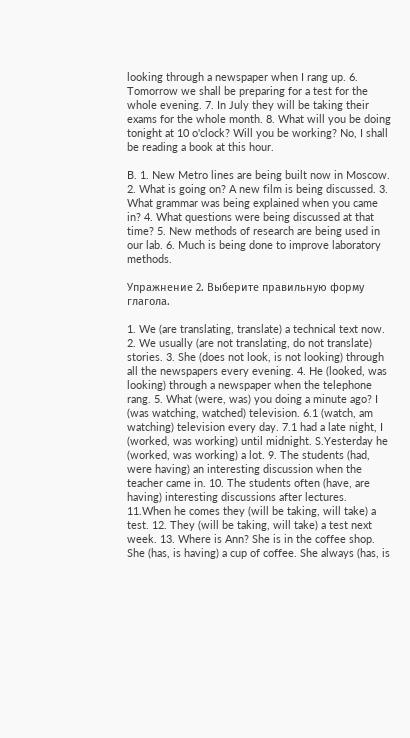looking through a newspaper when I rang up. 6. Tomorrow we shall be preparing for a test for the whole evening. 7. In July they will be taking their exams for the whole month. 8. What will you be doing tonight at 10 o'clock? Will you be working? No, I shall be reading a book at this hour.

B. 1. New Metro lines are being built now in Moscow. 2. What is going on? A new film is being discussed. 3. What grammar was being explained when you came in? 4. What questions were being discussed at that time? 5. New methods of research are being used in our lab. 6. Much is being done to improve laboratory methods.

Упражнение 2. Выберите правильную форму глагола.

1. We (are translating, translate) a technical text now. 2. We usually (are not translating, do not translate) stories. 3. She (does not look, is not looking) through all the newspapers every evening. 4. He (looked, was looking) through a newspaper when the telephone rang. 5. What (were, was) you doing a minute ago? I (was watching, watched) television. 6.1 (watch, am watching) television every day. 7.1 had a late night, I (worked, was working) until midnight. S.Yesterday he (worked, was working) a lot. 9. The students (had, were having) an interesting discussion when the teacher came in. 10. The students often (have, are having) interesting discussions after lectures. 11.When he comes they (will be taking, will take) a test. 12. They (will be taking, will take) a test next week. 13. Where is Ann? She is in the coffee shop. She (has, is having) a cup of coffee. She always (has, is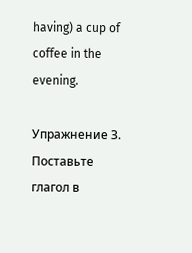having) a cup of coffee in the evening.

Упражнение З. Поставьте глагол в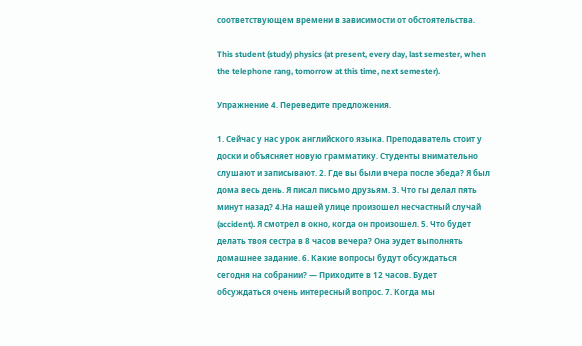соответствующем времени в зависимости от обстоятельства.

This student (study) physics (at present, every day, last semester, when the telephone rang, tomorrow at this time, next semester).

Упражнение 4. Переведите предложения.

1. Сейчас у нас урок английского языка. Преподаватель стоит у доски и объясняет новую грамматику. Студенты внимательно слушают и записывают. 2. Где вы были вчера после эбеда? Я был дома весь день. Я писал письмо друзьям. 3. Что гы делал пять минут назад? 4.На нашей улице произошел несчастный случай (accident). Я смотрел в окно, когда он произошел. 5. Что будет делать твоя сестра в 8 часов вечера? Она эудет выполнять домашнее задание. 6. Какие вопросы будут обсуждаться сегодня на собрании? — Приходите в 12 часов. Будет обсуждаться очень интересный вопрос. 7. Когда мы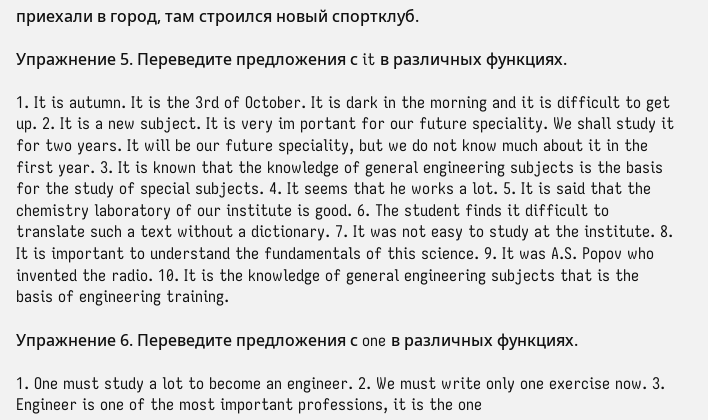приехали в город, там строился новый спортклуб.

Упражнение 5. Переведите предложения с it в различных функциях.

1. It is autumn. It is the 3rd of October. It is dark in the morning and it is difficult to get up. 2. It is a new subject. It is very im portant for our future speciality. We shall study it for two years. It will be our future speciality, but we do not know much about it in the first year. 3. It is known that the knowledge of general engineering subjects is the basis for the study of special subjects. 4. It seems that he works a lot. 5. It is said that the chemistry laboratory of our institute is good. 6. The student finds it difficult to translate such a text without a dictionary. 7. It was not easy to study at the institute. 8. It is important to understand the fundamentals of this science. 9. It was A.S. Popov who invented the radio. 10. It is the knowledge of general engineering subjects that is the basis of engineering training.

Упражнение 6. Переведите предложения с one в различных функциях.

1. One must study a lot to become an engineer. 2. We must write only one exercise now. 3. Engineer is one of the most important professions, it is the one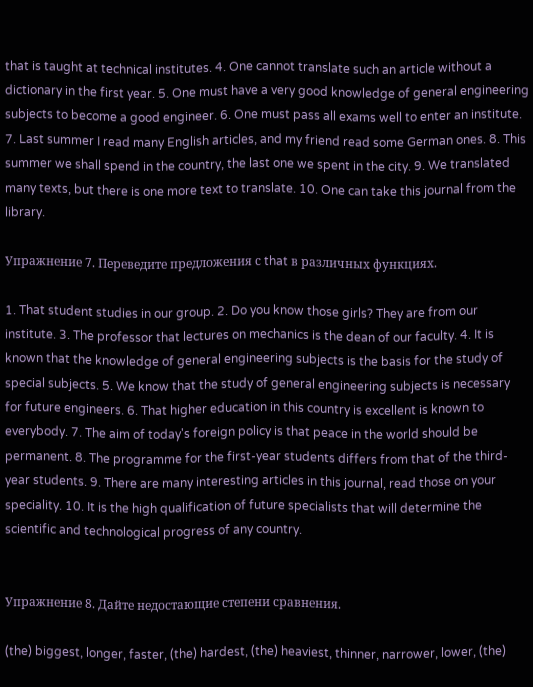that is taught at technical institutes. 4. One cannot translate such an article without a dictionary in the first year. 5. One must have a very good knowledge of general engineering subjects to become a good engineer. 6. One must pass all exams well to enter an institute. 7. Last summer I read many English articles, and my friend read some German ones. 8. This summer we shall spend in the country, the last one we spent in the city. 9. We translated many texts, but there is one more text to translate. 10. One can take this journal from the library.

Упражнение 7. Переведите предложения с that в различных функциях.

1. That student studies in our group. 2. Do you know those girls? They are from our institute. 3. The professor that lectures on mechanics is the dean of our faculty. 4. It is known that the knowledge of general engineering subjects is the basis for the study of special subjects. 5. We know that the study of general engineering subjects is necessary for future engineers. 6. That higher education in this country is excellent is known to everybody. 7. The aim of today's foreign policy is that peace in the world should be permanent. 8. The programme for the first-year students differs from that of the third-year students. 9. There are many interesting articles in this journal, read those on your speciality. 10. It is the high qualification of future specialists that will determine the scientific and technological progress of any country.


Упражнение 8. Дайте недостающие степени сравнения.

(the) biggest, longer, faster, (the) hardest, (the) heaviest, thinner, narrower, lower, (the)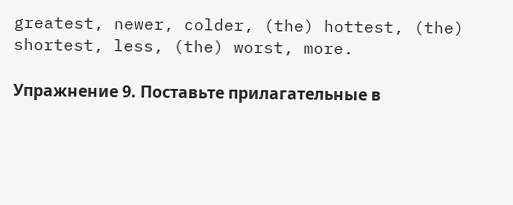greatest, newer, colder, (the) hottest, (the) shortest, less, (the) worst, more.

Упражнение 9. Поставьте прилагательные в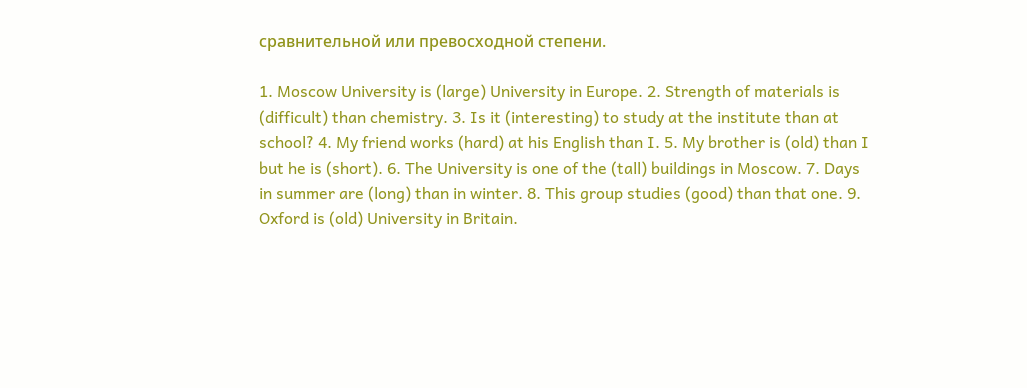сравнительной или превосходной степени.

1. Moscow University is (large) University in Europe. 2. Strength of materials is (difficult) than chemistry. 3. Is it (interesting) to study at the institute than at school? 4. My friend works (hard) at his English than I. 5. My brother is (old) than I but he is (short). 6. The University is one of the (tall) buildings in Moscow. 7. Days in summer are (long) than in winter. 8. This group studies (good) than that one. 9. Oxford is (old) University in Britain.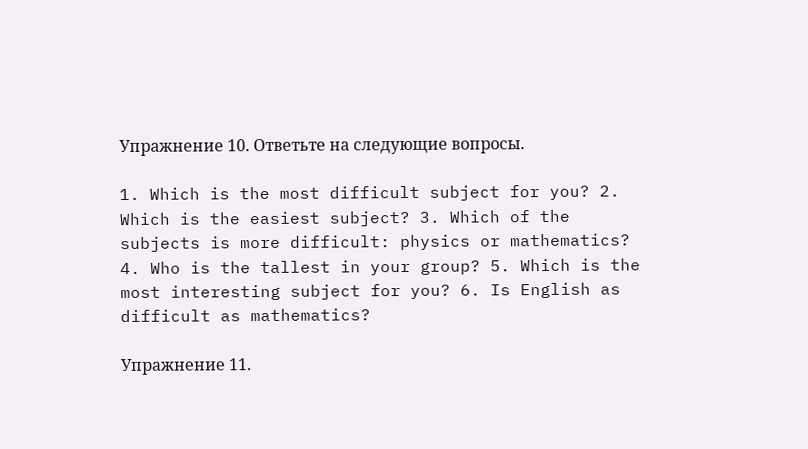Упражнение 10. Ответьте на следующие вопросы.

1. Which is the most difficult subject for you? 2. Which is the easiest subject? 3. Which of the subjects is more difficult: physics or mathematics? 4. Who is the tallest in your group? 5. Which is the most interesting subject for you? 6. Is English as difficult as mathematics?

Упражнение 11.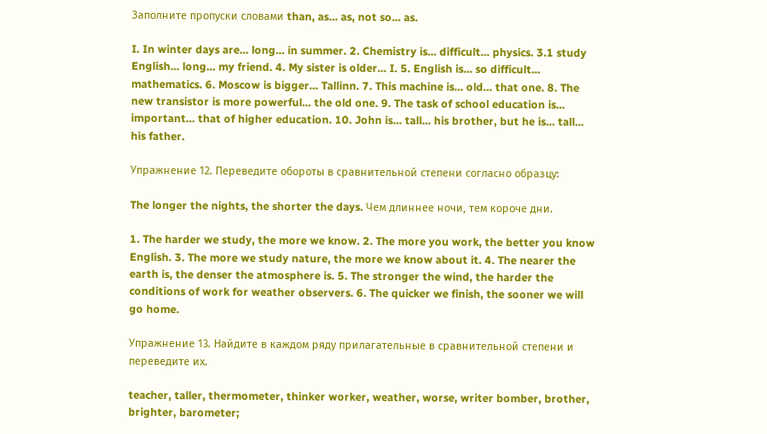Заполните пропуски словами than, as... as, not so... as.

I. In winter days are... long... in summer. 2. Chemistry is... difficult... physics. 3.1 study English... long... my friend. 4. My sister is older... I. 5. English is... so difficult... mathematics. 6. Moscow is bigger... Tallinn. 7. This machine is... old... that one. 8. The new transistor is more powerful... the old one. 9. The task of school education is... important... that of higher education. 10. John is... tall... his brother, but he is... tall... his father.

Упражнение 12. Переведите обороты в сравнительной степени согласно образцу:

The longer the nights, the shorter the days. Чем длиннее ночи, тем короче дни.

1. The harder we study, the more we know. 2. The more you work, the better you know English. 3. The more we study nature, the more we know about it. 4. The nearer the earth is, the denser the atmosphere is. 5. The stronger the wind, the harder the conditions of work for weather observers. 6. The quicker we finish, the sooner we will go home.

Упражнение 13. Найдите в каждом ряду прилагательные в сравнительной степени и переведите их.

teacher, taller, thermometer, thinker worker, weather, worse, writer bomber, brother, brighter, barometer;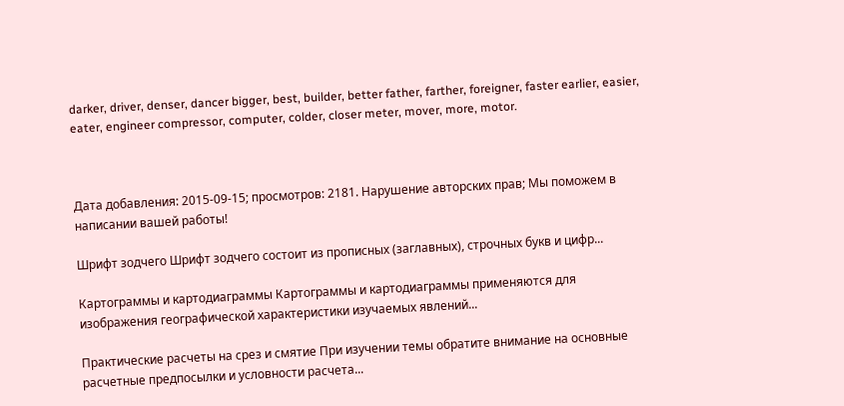darker, driver, denser, dancer bigger, best, builder, better father, farther, foreigner, faster earlier, easier, eater, engineer compressor, computer, colder, closer meter, mover, more, motor.



Дата добавления: 2015-09-15; просмотров: 2181. Нарушение авторских прав; Мы поможем в написании вашей работы!

Шрифт зодчего Шрифт зодчего состоит из прописных (заглавных), строчных букв и цифр...

Картограммы и картодиаграммы Картограммы и картодиаграммы применяются для изображения географической характеристики изучаемых явлений...

Практические расчеты на срез и смятие При изучении темы обратите внимание на основные расчетные предпосылки и условности расчета...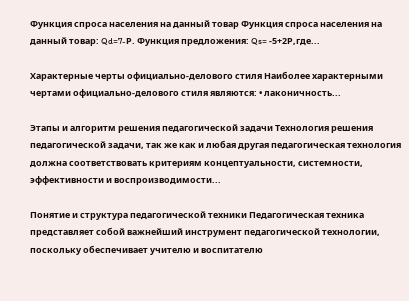Функция спроса населения на данный товар Функция спроса населения на данный товар: Qd=7-Р. Функция предложения: Qs= -5+2Р,где...

Характерные черты официально-делового стиля Наиболее характерными чертами официально-делового стиля являются: • лаконичность...

Этапы и алгоритм решения педагогической задачи Технология решения педагогической задачи, так же как и любая другая педагогическая технология должна соответствовать критериям концептуальности, системности, эффективности и воспроизводимости...

Понятие и структура педагогической техники Педагогическая техника представляет собой важнейший инструмент педагогической технологии, поскольку обеспечивает учителю и воспитателю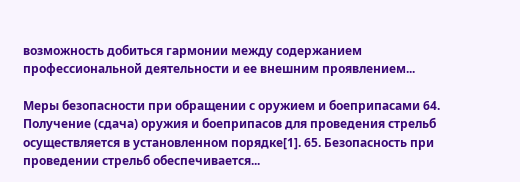возможность добиться гармонии между содержанием профессиональной деятельности и ее внешним проявлением...

Меры безопасности при обращении с оружием и боеприпасами 64. Получение (сдача) оружия и боеприпасов для проведения стрельб осуществляется в установленном порядке[1]. 65. Безопасность при проведении стрельб обеспечивается...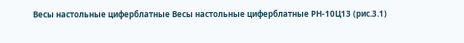Весы настольные циферблатные Весы настольные циферблатные РН-10Ц13 (рис.3.1)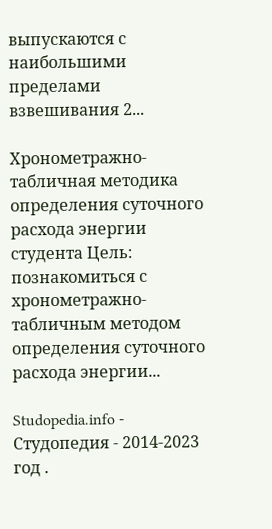выпускаются с наибольшими пределами взвешивания 2...

Хронометражно-табличная методика определения суточного расхода энергии студента Цель: познакомиться с хронометражно-табличным методом определения суточного расхода энергии...

Studopedia.info - Студопедия - 2014-2023 год .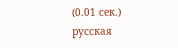(0.01 сек.) русская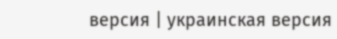версия | украинская версия